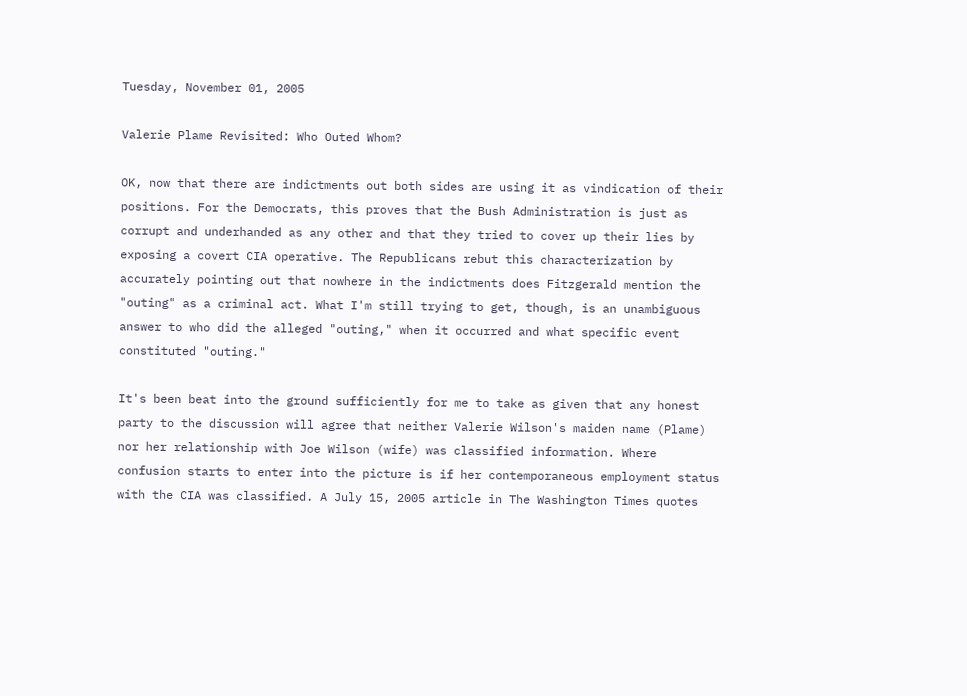Tuesday, November 01, 2005

Valerie Plame Revisited: Who Outed Whom?

OK, now that there are indictments out both sides are using it as vindication of their positions. For the Democrats, this proves that the Bush Administration is just as corrupt and underhanded as any other and that they tried to cover up their lies by exposing a covert CIA operative. The Republicans rebut this characterization by accurately pointing out that nowhere in the indictments does Fitzgerald mention the "outing" as a criminal act. What I'm still trying to get, though, is an unambiguous answer to who did the alleged "outing," when it occurred and what specific event constituted "outing."

It's been beat into the ground sufficiently for me to take as given that any honest party to the discussion will agree that neither Valerie Wilson's maiden name (Plame) nor her relationship with Joe Wilson (wife) was classified information. Where confusion starts to enter into the picture is if her contemporaneous employment status with the CIA was classified. A July 15, 2005 article in The Washington Times quotes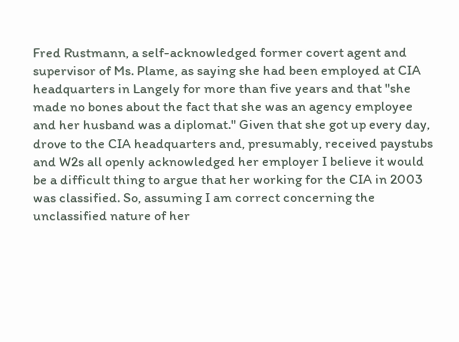Fred Rustmann, a self-acknowledged former covert agent and supervisor of Ms. Plame, as saying she had been employed at CIA headquarters in Langely for more than five years and that "she made no bones about the fact that she was an agency employee and her husband was a diplomat." Given that she got up every day, drove to the CIA headquarters and, presumably, received paystubs and W2s all openly acknowledged her employer I believe it would be a difficult thing to argue that her working for the CIA in 2003 was classified. So, assuming I am correct concerning the unclassified nature of her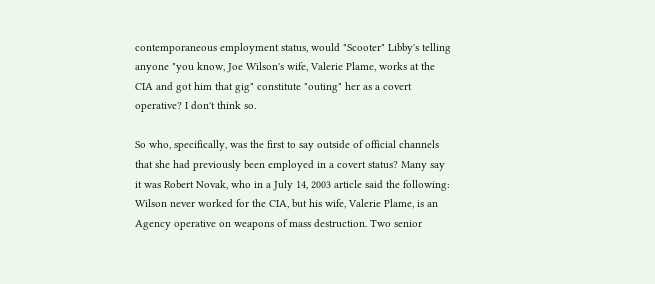contemporaneous employment status, would "Scooter" Libby's telling anyone "you know, Joe Wilson's wife, Valerie Plame, works at the CIA and got him that gig" constitute "outing" her as a covert operative? I don't think so.

So who, specifically, was the first to say outside of official channels that she had previously been employed in a covert status? Many say it was Robert Novak, who in a July 14, 2003 article said the following:
Wilson never worked for the CIA, but his wife, Valerie Plame, is an Agency operative on weapons of mass destruction. Two senior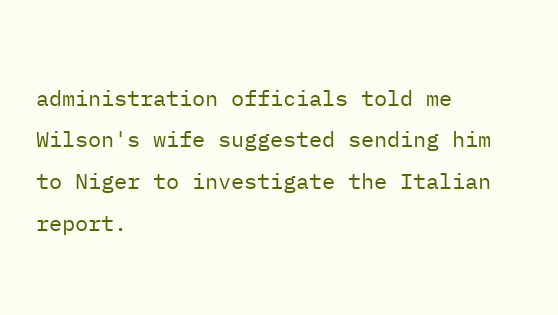administration officials told me Wilson's wife suggested sending him to Niger to investigate the Italian report.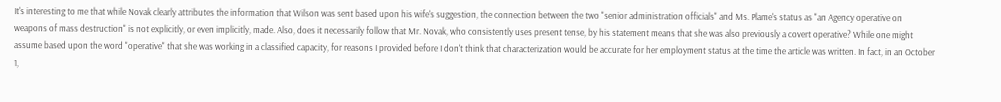It's interesting to me that while Novak clearly attributes the information that Wilson was sent based upon his wife's suggestion, the connection between the two "senior administration officials" and Ms. Plame's status as "an Agency operative on weapons of mass destruction" is not explicitly, or even implicitly, made. Also, does it necessarily follow that Mr. Novak, who consistently uses present tense, by his statement means that she was also previously a covert operative? While one might assume based upon the word "operative" that she was working in a classified capacity, for reasons I provided before I don't think that characterization would be accurate for her employment status at the time the article was written. In fact, in an October 1,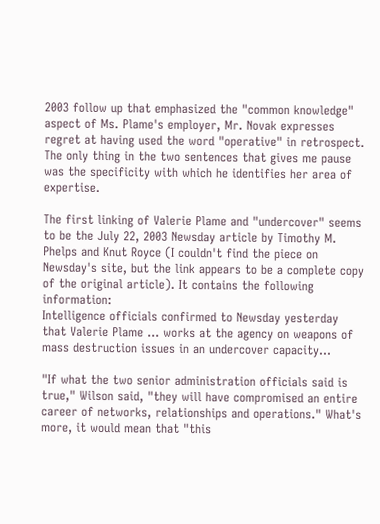2003 follow up that emphasized the "common knowledge" aspect of Ms. Plame's employer, Mr. Novak expresses regret at having used the word "operative" in retrospect. The only thing in the two sentences that gives me pause was the specificity with which he identifies her area of expertise.

The first linking of Valerie Plame and "undercover" seems to be the July 22, 2003 Newsday article by Timothy M. Phelps and Knut Royce (I couldn't find the piece on Newsday's site, but the link appears to be a complete copy of the original article). It contains the following information:
Intelligence officials confirmed to Newsday yesterday that Valerie Plame ... works at the agency on weapons of mass destruction issues in an undercover capacity...

"If what the two senior administration officials said is true," Wilson said, "they will have compromised an entire career of networks, relationships and operations." What's more, it would mean that "this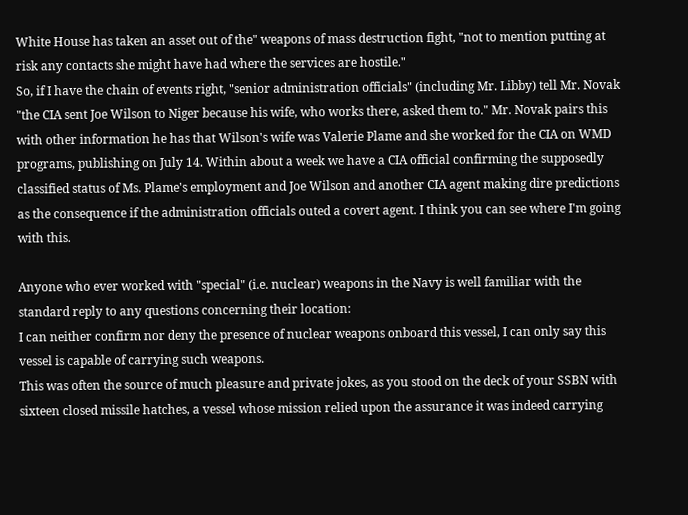White House has taken an asset out of the" weapons of mass destruction fight, "not to mention putting at risk any contacts she might have had where the services are hostile."
So, if I have the chain of events right, "senior administration officials" (including Mr. Libby) tell Mr. Novak "the CIA sent Joe Wilson to Niger because his wife, who works there, asked them to." Mr. Novak pairs this with other information he has that Wilson's wife was Valerie Plame and she worked for the CIA on WMD programs, publishing on July 14. Within about a week we have a CIA official confirming the supposedly classified status of Ms. Plame's employment and Joe Wilson and another CIA agent making dire predictions as the consequence if the administration officials outed a covert agent. I think you can see where I'm going with this.

Anyone who ever worked with "special" (i.e. nuclear) weapons in the Navy is well familiar with the standard reply to any questions concerning their location:
I can neither confirm nor deny the presence of nuclear weapons onboard this vessel, I can only say this vessel is capable of carrying such weapons.
This was often the source of much pleasure and private jokes, as you stood on the deck of your SSBN with sixteen closed missile hatches, a vessel whose mission relied upon the assurance it was indeed carrying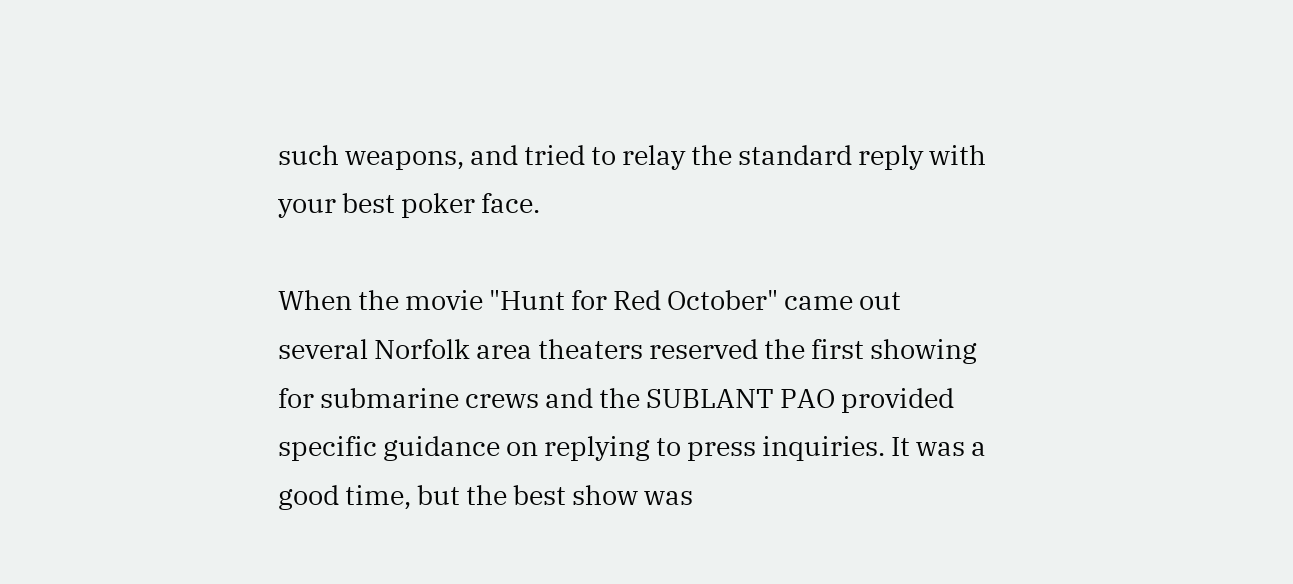such weapons, and tried to relay the standard reply with your best poker face.

When the movie "Hunt for Red October" came out several Norfolk area theaters reserved the first showing for submarine crews and the SUBLANT PAO provided specific guidance on replying to press inquiries. It was a good time, but the best show was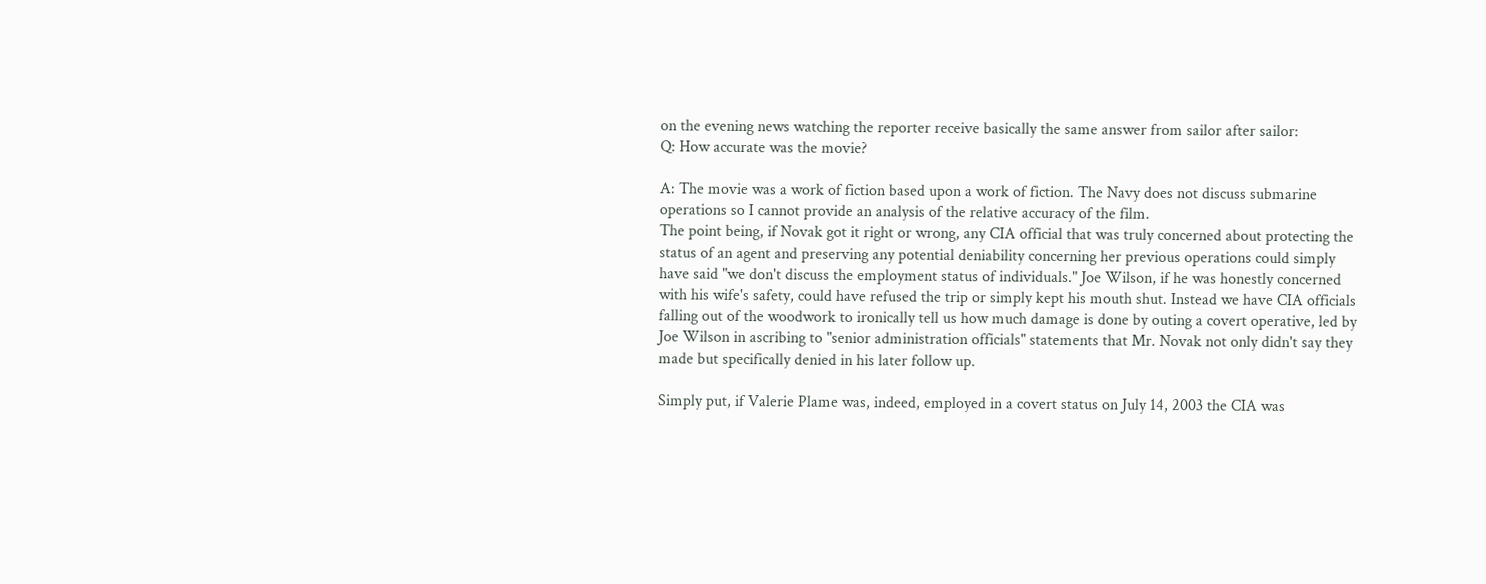on the evening news watching the reporter receive basically the same answer from sailor after sailor:
Q: How accurate was the movie?

A: The movie was a work of fiction based upon a work of fiction. The Navy does not discuss submarine operations so I cannot provide an analysis of the relative accuracy of the film.
The point being, if Novak got it right or wrong, any CIA official that was truly concerned about protecting the status of an agent and preserving any potential deniability concerning her previous operations could simply have said "we don't discuss the employment status of individuals." Joe Wilson, if he was honestly concerned with his wife's safety, could have refused the trip or simply kept his mouth shut. Instead we have CIA officials falling out of the woodwork to ironically tell us how much damage is done by outing a covert operative, led by Joe Wilson in ascribing to "senior administration officials" statements that Mr. Novak not only didn't say they made but specifically denied in his later follow up.

Simply put, if Valerie Plame was, indeed, employed in a covert status on July 14, 2003 the CIA was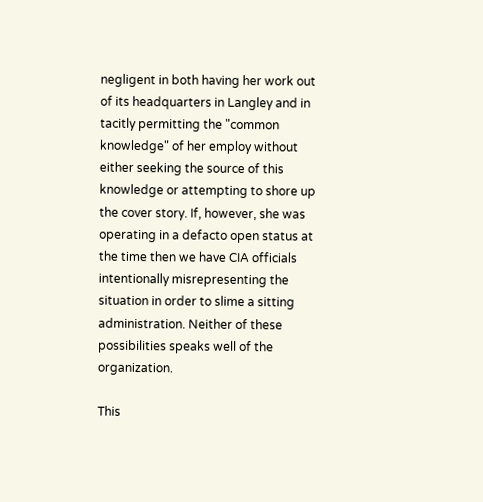negligent in both having her work out of its headquarters in Langley and in tacitly permitting the "common knowledge" of her employ without either seeking the source of this knowledge or attempting to shore up the cover story. If, however, she was operating in a defacto open status at the time then we have CIA officials intentionally misrepresenting the situation in order to slime a sitting administration. Neither of these possibilities speaks well of the organization.

This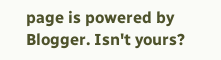page is powered by Blogger. Isn't yours?